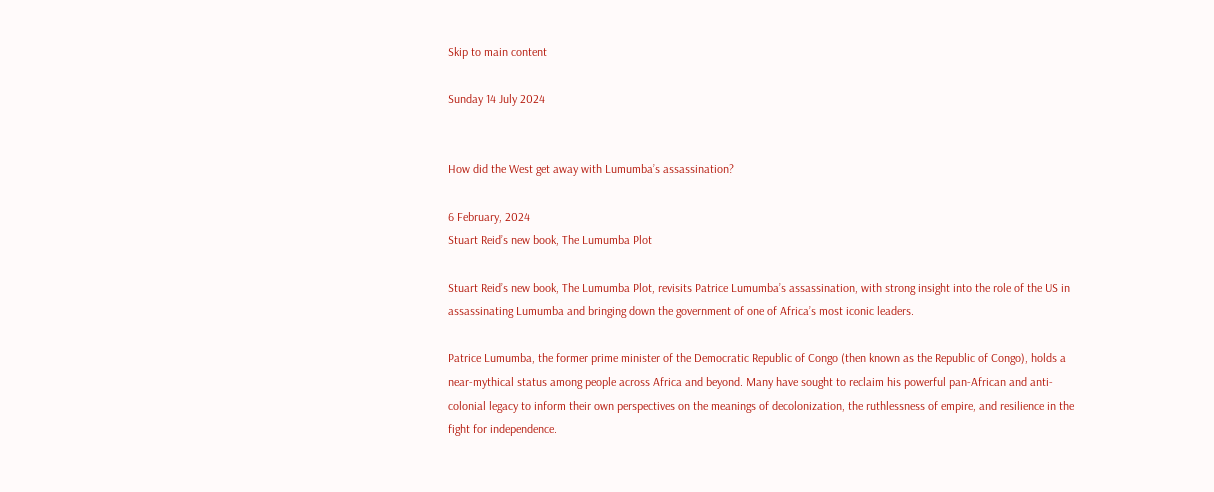Skip to main content

Sunday 14 July 2024


How did the West get away with Lumumba’s assassination?

6 February, 2024
Stuart Reid’s new book, The Lumumba Plot

Stuart Reid’s new book, The Lumumba Plot, revisits Patrice Lumumba’s assassination, with strong insight into the role of the US in assassinating Lumumba and bringing down the government of one of Africa’s most iconic leaders.

Patrice Lumumba, the former prime minister of the Democratic Republic of Congo (then known as the Republic of Congo), holds a near-mythical status among people across Africa and beyond. Many have sought to reclaim his powerful pan-African and anti-colonial legacy to inform their own perspectives on the meanings of decolonization, the ruthlessness of empire, and resilience in the fight for independence.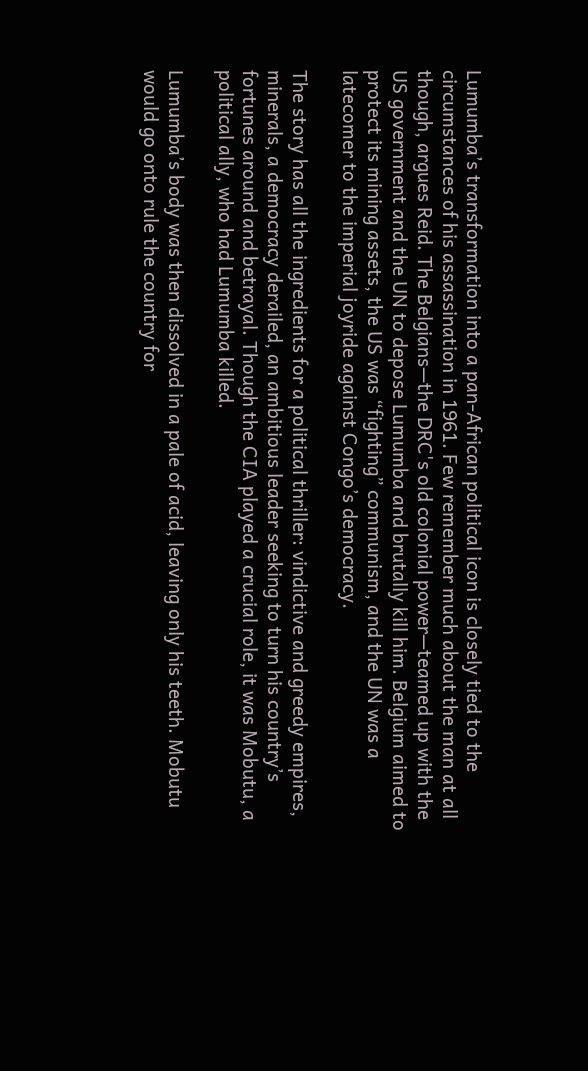Lumumba’s transformation into a pan-African political icon is closely tied to the circumstances of his assassination in 1961. Few remember much about the man at all though, argues Reid. The Belgians—the DRC's old colonial power—teamed up with the US government and the UN to depose Lumumba and brutally kill him. Belgium aimed to protect its mining assets, the US was “fighting” communism, and the UN was a latecomer to the imperial joyride against Congo’s democracy.

The story has all the ingredients for a political thriller: vindictive and greedy empires, minerals, a democracy derailed, an ambitious leader seeking to turn his country’s fortunes around and betrayal. Though the CIA played a crucial role, it was Mobutu, a political ally, who had Lumumba killed.

Lumumba’s body was then dissolved in a pale of acid, leaving only his teeth. Mobutu would go onto rule the country for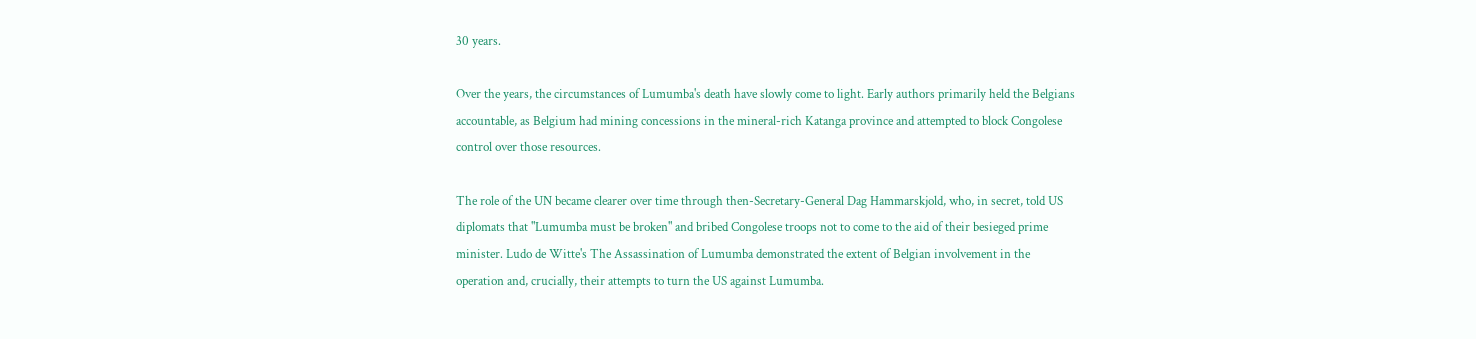30 years.

Over the years, the circumstances of Lumumba's death have slowly come to light. Early authors primarily held the Belgians accountable, as Belgium had mining concessions in the mineral-rich Katanga province and attempted to block Congolese control over those resources.

The role of the UN became clearer over time through then-Secretary-General Dag Hammarskjold, who, in secret, told US diplomats that "Lumumba must be broken" and bribed Congolese troops not to come to the aid of their besieged prime minister. Ludo de Witte's The Assassination of Lumumba demonstrated the extent of Belgian involvement in the operation and, crucially, their attempts to turn the US against Lumumba.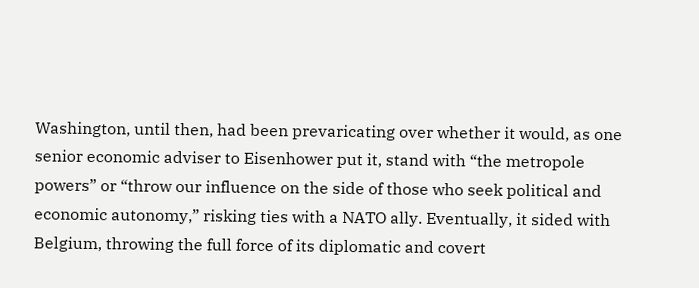Washington, until then, had been prevaricating over whether it would, as one senior economic adviser to Eisenhower put it, stand with “the metropole powers” or “throw our influence on the side of those who seek political and economic autonomy,” risking ties with a NATO ally. Eventually, it sided with Belgium, throwing the full force of its diplomatic and covert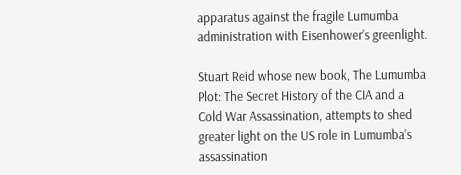apparatus against the fragile Lumumba administration with Eisenhower’s greenlight.

Stuart Reid whose new book, The Lumumba Plot: The Secret History of the CIA and a Cold War Assassination, attempts to shed greater light on the US role in Lumumba’s assassination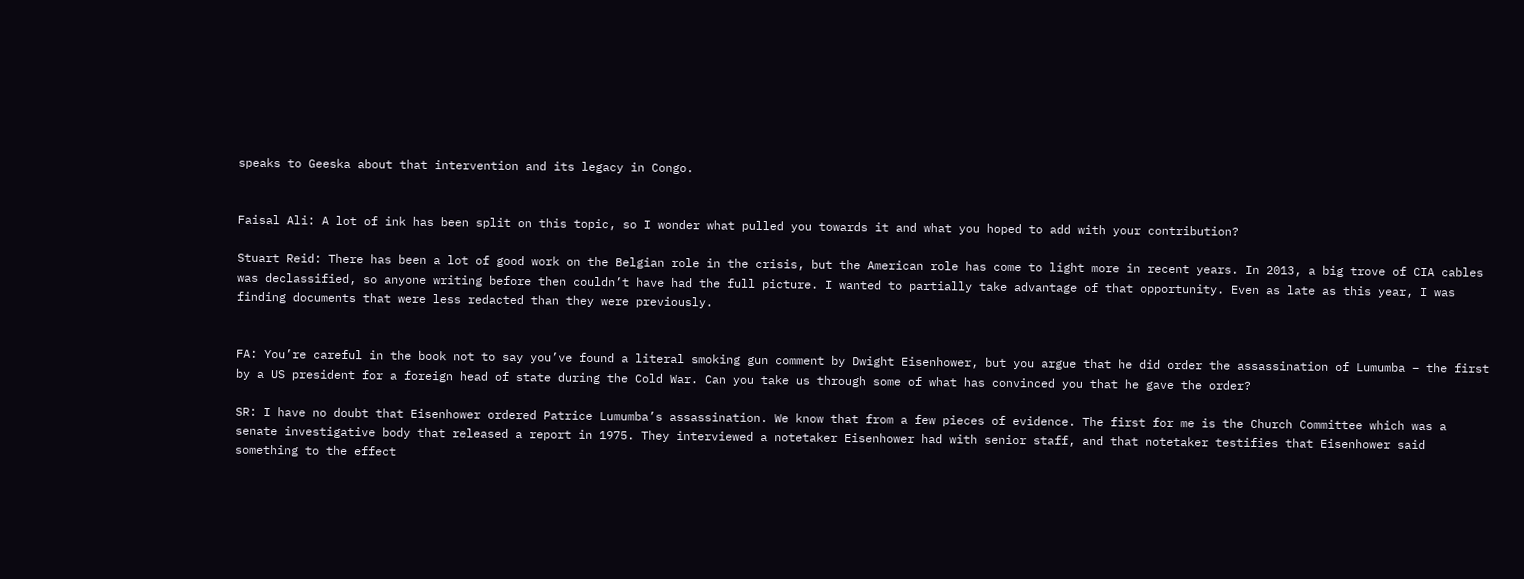speaks to Geeska about that intervention and its legacy in Congo.


Faisal Ali: A lot of ink has been split on this topic, so I wonder what pulled you towards it and what you hoped to add with your contribution?

Stuart Reid: There has been a lot of good work on the Belgian role in the crisis, but the American role has come to light more in recent years. In 2013, a big trove of CIA cables was declassified, so anyone writing before then couldn’t have had the full picture. I wanted to partially take advantage of that opportunity. Even as late as this year, I was finding documents that were less redacted than they were previously.


FA: You’re careful in the book not to say you’ve found a literal smoking gun comment by Dwight Eisenhower, but you argue that he did order the assassination of Lumumba – the first by a US president for a foreign head of state during the Cold War. Can you take us through some of what has convinced you that he gave the order?

SR: I have no doubt that Eisenhower ordered Patrice Lumumba’s assassination. We know that from a few pieces of evidence. The first for me is the Church Committee which was a senate investigative body that released a report in 1975. They interviewed a notetaker Eisenhower had with senior staff, and that notetaker testifies that Eisenhower said something to the effect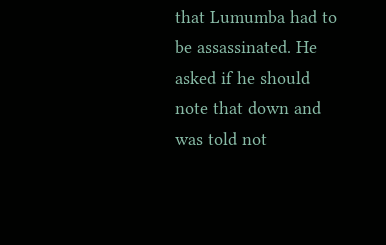that Lumumba had to be assassinated. He asked if he should note that down and was told not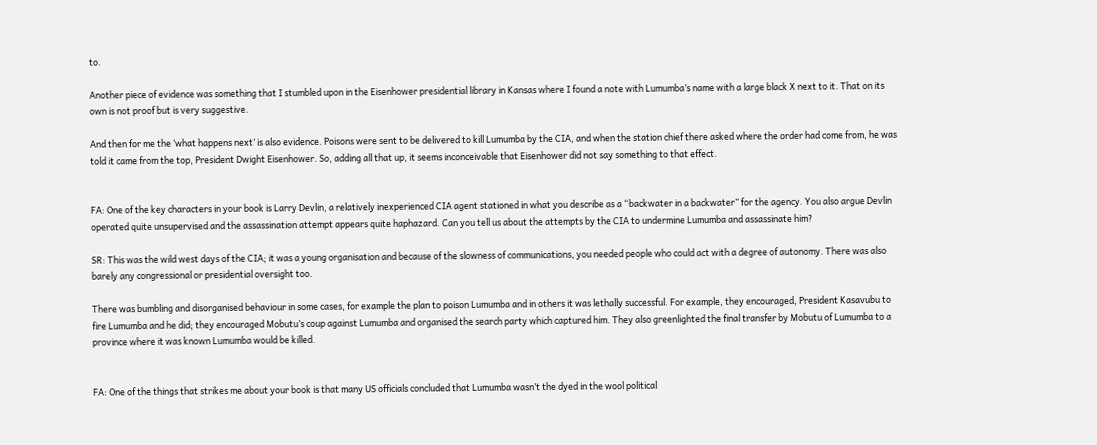to.

Another piece of evidence was something that I stumbled upon in the Eisenhower presidential library in Kansas where I found a note with Lumumba’s name with a large black X next to it. That on its own is not proof but is very suggestive.

And then for me the ‘what happens next’ is also evidence. Poisons were sent to be delivered to kill Lumumba by the CIA, and when the station chief there asked where the order had come from, he was told it came from the top, President Dwight Eisenhower. So, adding all that up, it seems inconceivable that Eisenhower did not say something to that effect.


FA: One of the key characters in your book is Larry Devlin, a relatively inexperienced CIA agent stationed in what you describe as a “backwater in a backwater” for the agency. You also argue Devlin operated quite unsupervised and the assassination attempt appears quite haphazard. Can you tell us about the attempts by the CIA to undermine Lumumba and assassinate him?

SR: This was the wild west days of the CIA; it was a young organisation and because of the slowness of communications, you needed people who could act with a degree of autonomy. There was also barely any congressional or presidential oversight too.

There was bumbling and disorganised behaviour in some cases, for example the plan to poison Lumumba and in others it was lethally successful. For example, they encouraged, President Kasavubu to fire Lumumba and he did; they encouraged Mobutu’s coup against Lumumba and organised the search party which captured him. They also greenlighted the final transfer by Mobutu of Lumumba to a province where it was known Lumumba would be killed.


FA: One of the things that strikes me about your book is that many US officials concluded that Lumumba wasn’t the dyed in the wool political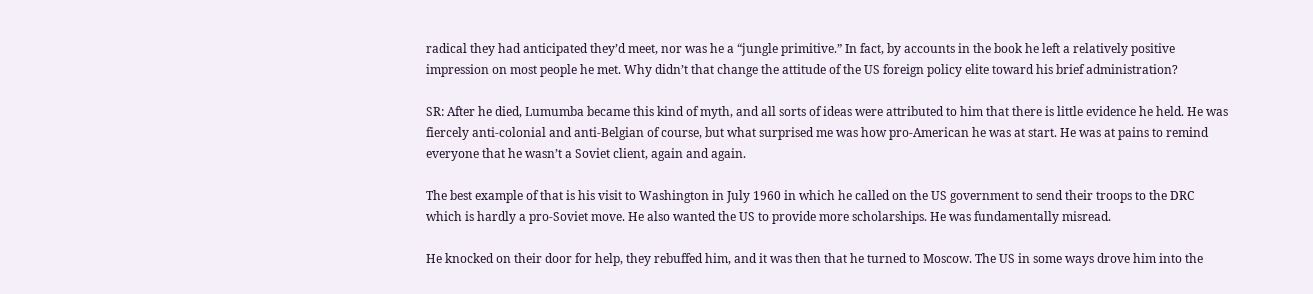radical they had anticipated they’d meet, nor was he a “jungle primitive.” In fact, by accounts in the book he left a relatively positive impression on most people he met. Why didn’t that change the attitude of the US foreign policy elite toward his brief administration?

SR: After he died, Lumumba became this kind of myth, and all sorts of ideas were attributed to him that there is little evidence he held. He was fiercely anti-colonial and anti-Belgian of course, but what surprised me was how pro-American he was at start. He was at pains to remind everyone that he wasn’t a Soviet client, again and again.

The best example of that is his visit to Washington in July 1960 in which he called on the US government to send their troops to the DRC which is hardly a pro-Soviet move. He also wanted the US to provide more scholarships. He was fundamentally misread.

He knocked on their door for help, they rebuffed him, and it was then that he turned to Moscow. The US in some ways drove him into the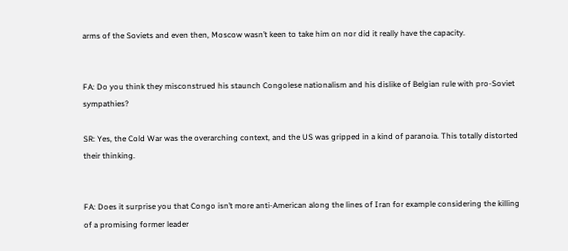arms of the Soviets and even then, Moscow wasn’t keen to take him on nor did it really have the capacity.


FA: Do you think they misconstrued his staunch Congolese nationalism and his dislike of Belgian rule with pro-Soviet sympathies?

SR: Yes, the Cold War was the overarching context, and the US was gripped in a kind of paranoia. This totally distorted their thinking.


FA: Does it surprise you that Congo isn’t more anti-American along the lines of Iran for example considering the killing of a promising former leader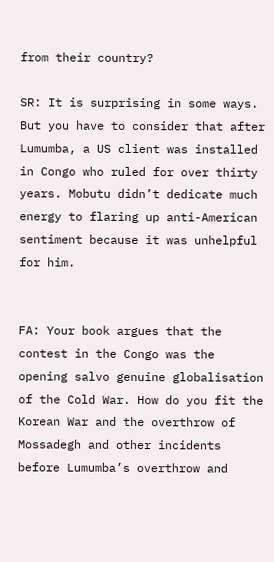from their country?

SR: It is surprising in some ways. But you have to consider that after Lumumba, a US client was installed in Congo who ruled for over thirty years. Mobutu didn’t dedicate much energy to flaring up anti-American sentiment because it was unhelpful for him.


FA: Your book argues that the contest in the Congo was the opening salvo genuine globalisation of the Cold War. How do you fit the Korean War and the overthrow of Mossadegh and other incidents before Lumumba’s overthrow and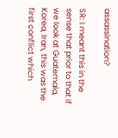assassination?

SR: I meant this in the sense that prior to that if we look at Guatemala, Korea, Iran, this was the first conflict which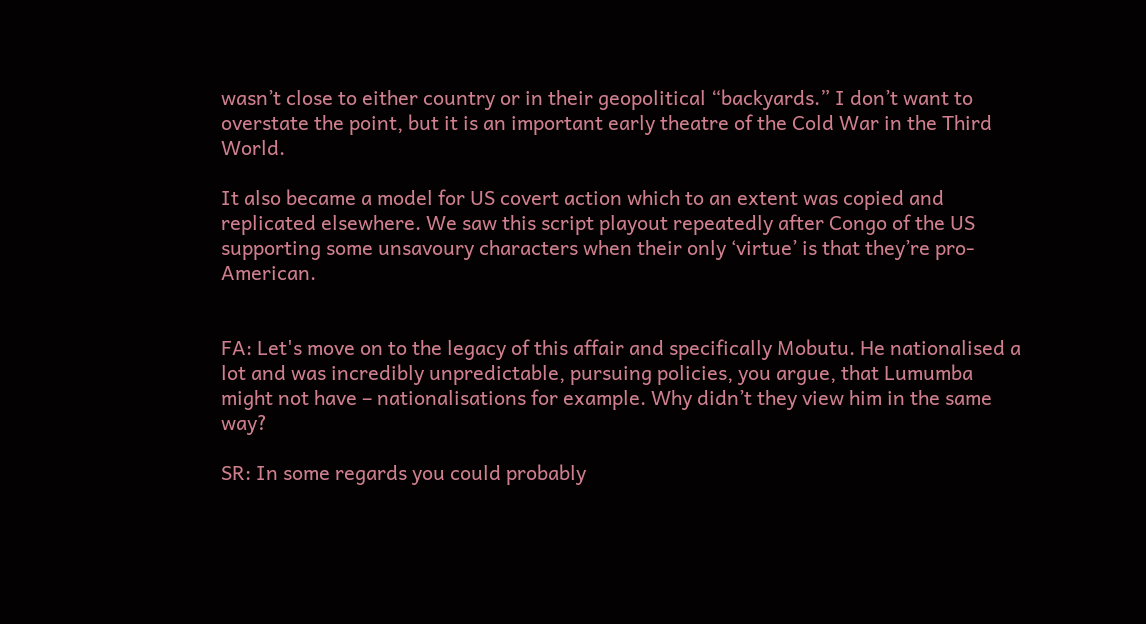wasn’t close to either country or in their geopolitical “backyards.” I don’t want to overstate the point, but it is an important early theatre of the Cold War in the Third World.

It also became a model for US covert action which to an extent was copied and replicated elsewhere. We saw this script playout repeatedly after Congo of the US supporting some unsavoury characters when their only ‘virtue’ is that they’re pro-American.


FA: Let's move on to the legacy of this affair and specifically Mobutu. He nationalised a lot and was incredibly unpredictable, pursuing policies, you argue, that Lumumba might not have – nationalisations for example. Why didn’t they view him in the same way?

SR: In some regards you could probably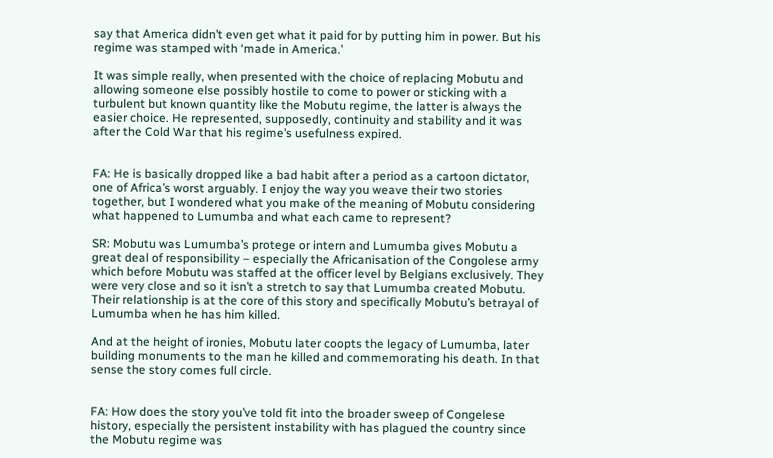say that America didn’t even get what it paid for by putting him in power. But his regime was stamped with ‘made in America.’

It was simple really, when presented with the choice of replacing Mobutu and allowing someone else possibly hostile to come to power or sticking with a turbulent but known quantity like the Mobutu regime, the latter is always the easier choice. He represented, supposedly, continuity and stability and it was after the Cold War that his regime’s usefulness expired.


FA: He is basically dropped like a bad habit after a period as a cartoon dictator, one of Africa’s worst arguably. I enjoy the way you weave their two stories together, but I wondered what you make of the meaning of Mobutu considering what happened to Lumumba and what each came to represent?

SR: Mobutu was Lumumba’s protege or intern and Lumumba gives Mobutu a great deal of responsibility – especially the Africanisation of the Congolese army which before Mobutu was staffed at the officer level by Belgians exclusively. They were very close and so it isn’t a stretch to say that Lumumba created Mobutu. Their relationship is at the core of this story and specifically Mobutu’s betrayal of Lumumba when he has him killed.

And at the height of ironies, Mobutu later coopts the legacy of Lumumba, later building monuments to the man he killed and commemorating his death. In that sense the story comes full circle.


FA: How does the story you’ve told fit into the broader sweep of Congelese history, especially the persistent instability with has plagued the country since the Mobutu regime was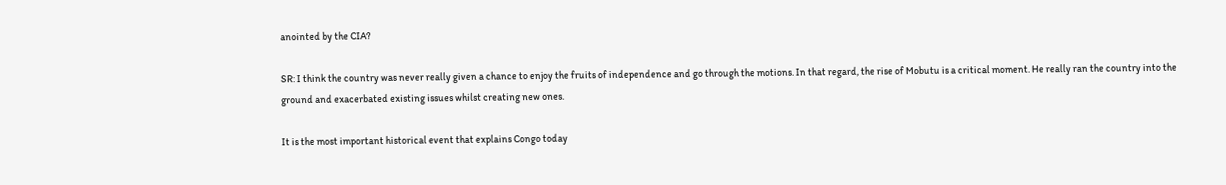anointed by the CIA?

SR: I think the country was never really given a chance to enjoy the fruits of independence and go through the motions. In that regard, the rise of Mobutu is a critical moment. He really ran the country into the ground and exacerbated existing issues whilst creating new ones.

It is the most important historical event that explains Congo today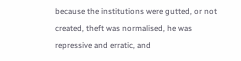because the institutions were gutted, or not created, theft was normalised, he was repressive and erratic, and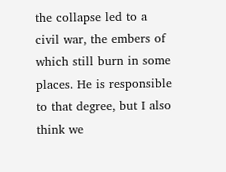the collapse led to a civil war, the embers of which still burn in some places. He is responsible to that degree, but I also think we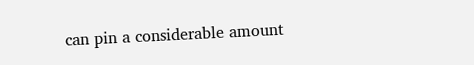can pin a considerable amount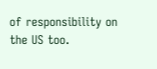of responsibility on the US too.